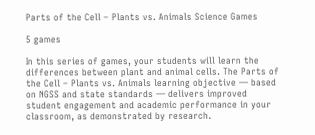Parts of the Cell – Plants vs. Animals Science Games

5 games

In this series of games, your students will learn the differences between plant and animal cells. The Parts of the Cell – Plants vs. Animals learning objective — based on NGSS and state standards — delivers improved student engagement and academic performance in your classroom, as demonstrated by research.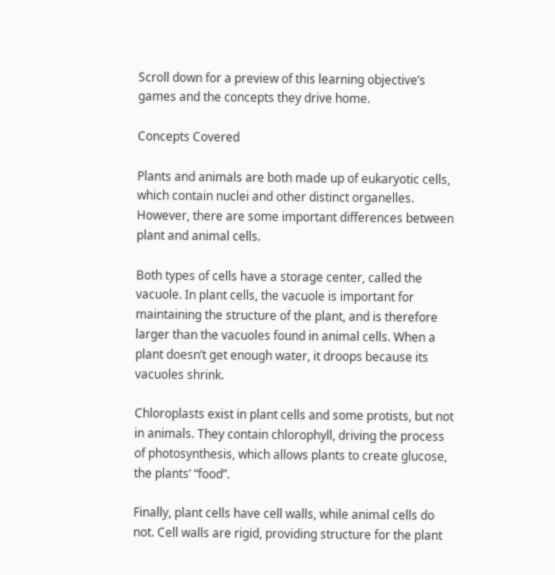Scroll down for a preview of this learning objective’s games and the concepts they drive home.

Concepts Covered

Plants and animals are both made up of eukaryotic cells, which contain nuclei and other distinct organelles. However, there are some important differences between plant and animal cells.

Both types of cells have a storage center, called the vacuole. In plant cells, the vacuole is important for maintaining the structure of the plant, and is therefore larger than the vacuoles found in animal cells. When a plant doesn’t get enough water, it droops because its vacuoles shrink.

Chloroplasts exist in plant cells and some protists, but not in animals. They contain chlorophyll, driving the process of photosynthesis, which allows plants to create glucose, the plants’ “food”.

Finally, plant cells have cell walls, while animal cells do not. Cell walls are rigid, providing structure for the plant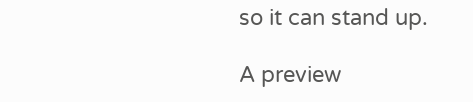so it can stand up.

A preview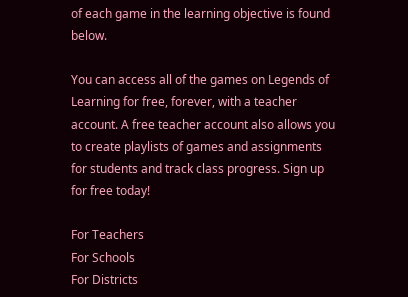of each game in the learning objective is found below.

You can access all of the games on Legends of Learning for free, forever, with a teacher account. A free teacher account also allows you to create playlists of games and assignments for students and track class progress. Sign up for free today!

For Teachers
For Schools
For Districts